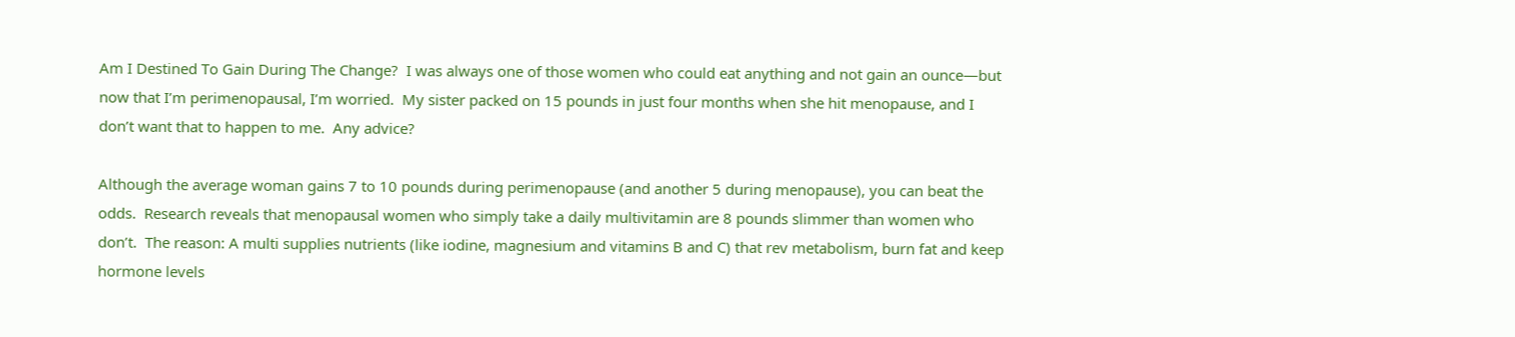Am I Destined To Gain During The Change?  I was always one of those women who could eat anything and not gain an ounce—but now that I’m perimenopausal, I’m worried.  My sister packed on 15 pounds in just four months when she hit menopause, and I don’t want that to happen to me.  Any advice?

Although the average woman gains 7 to 10 pounds during perimenopause (and another 5 during menopause), you can beat the odds.  Research reveals that menopausal women who simply take a daily multivitamin are 8 pounds slimmer than women who don’t.  The reason: A multi supplies nutrients (like iodine, magnesium and vitamins B and C) that rev metabolism, burn fat and keep hormone levels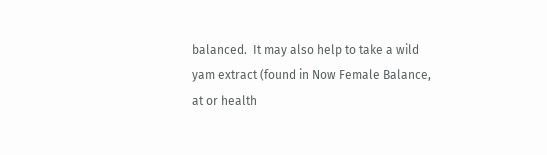balanced.  It may also help to take a wild yam extract (found in Now Female Balance, at or health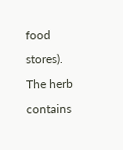food stores).  The herb contains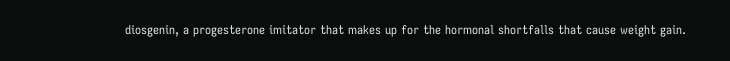diosgenin, a progesterone imitator that makes up for the hormonal shortfalls that cause weight gain.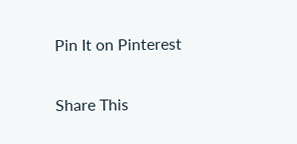Pin It on Pinterest

Share This